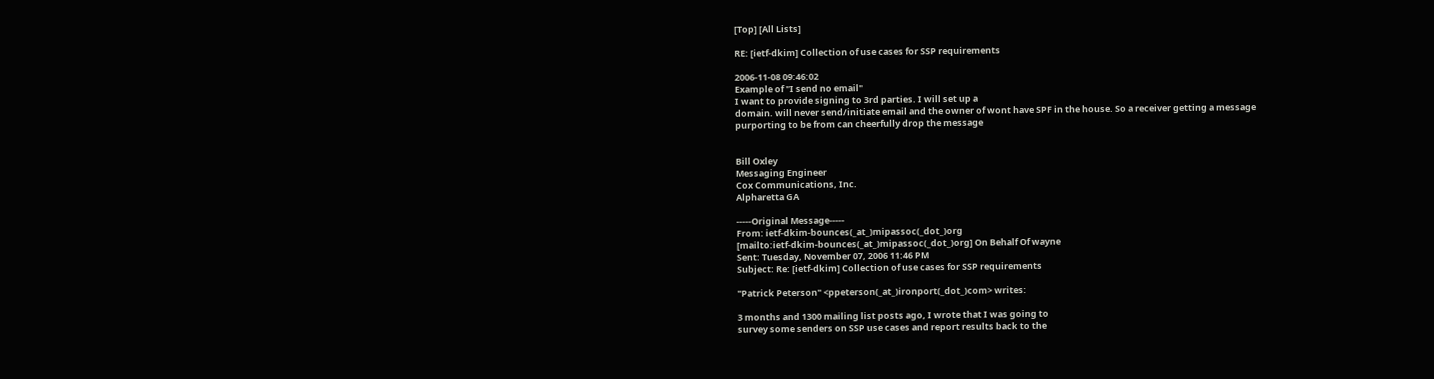[Top] [All Lists]

RE: [ietf-dkim] Collection of use cases for SSP requirements

2006-11-08 09:46:02
Example of "I send no email"
I want to provide signing to 3rd parties. I will set up a
domain. will never send/initiate email and the owner of wont have SPF in the house. So a receiver getting a message
purporting to be from can cheerfully drop the message


Bill Oxley
Messaging Engineer
Cox Communications, Inc.
Alpharetta GA

-----Original Message-----
From: ietf-dkim-bounces(_at_)mipassoc(_dot_)org
[mailto:ietf-dkim-bounces(_at_)mipassoc(_dot_)org] On Behalf Of wayne
Sent: Tuesday, November 07, 2006 11:46 PM
Subject: Re: [ietf-dkim] Collection of use cases for SSP requirements

"Patrick Peterson" <ppeterson(_at_)ironport(_dot_)com> writes:

3 months and 1300 mailing list posts ago, I wrote that I was going to
survey some senders on SSP use cases and report results back to the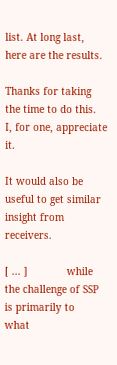list. At long last, here are the results.

Thanks for taking the time to do this.  I, for one, appreciate it.

It would also be useful to get similar insight from receivers.

[ ... ]             while the challenge of SSP is primarily to
what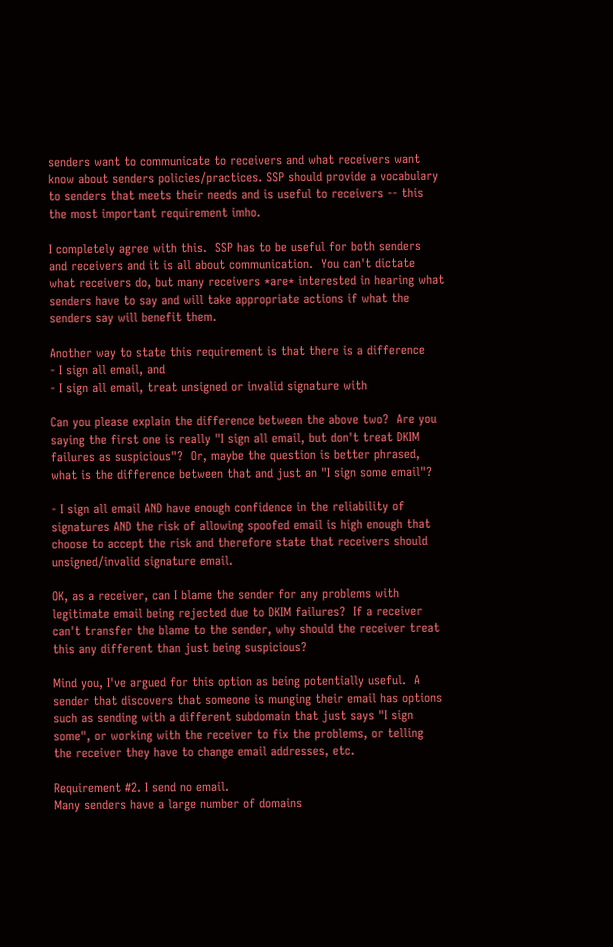senders want to communicate to receivers and what receivers want
know about senders policies/practices. SSP should provide a vocabulary
to senders that meets their needs and is useful to receivers -- this
the most important requirement imho.

I completely agree with this.  SSP has to be useful for both senders
and receivers and it is all about communication.  You can't dictate
what receivers do, but many receivers *are* interested in hearing what
senders have to say and will take appropriate actions if what the
senders say will benefit them.

Another way to state this requirement is that there is a difference
- I sign all email, and
- I sign all email, treat unsigned or invalid signature with

Can you please explain the difference between the above two?  Are you
saying the first one is really "I sign all email, but don't treat DKIM
failures as suspicious"?  Or, maybe the question is better phrased,
what is the difference between that and just an "I sign some email"?

- I sign all email AND have enough confidence in the reliability of
signatures AND the risk of allowing spoofed email is high enough that
choose to accept the risk and therefore state that receivers should
unsigned/invalid signature email.

OK, as a receiver, can I blame the sender for any problems with
legitimate email being rejected due to DKIM failures?  If a receiver
can't transfer the blame to the sender, why should the receiver treat
this any different than just being suspicious?

Mind you, I've argued for this option as being potentially useful.  A
sender that discovers that someone is munging their email has options
such as sending with a different subdomain that just says "I sign
some", or working with the receiver to fix the problems, or telling
the receiver they have to change email addresses, etc.

Requirement #2. I send no email.
Many senders have a large number of domains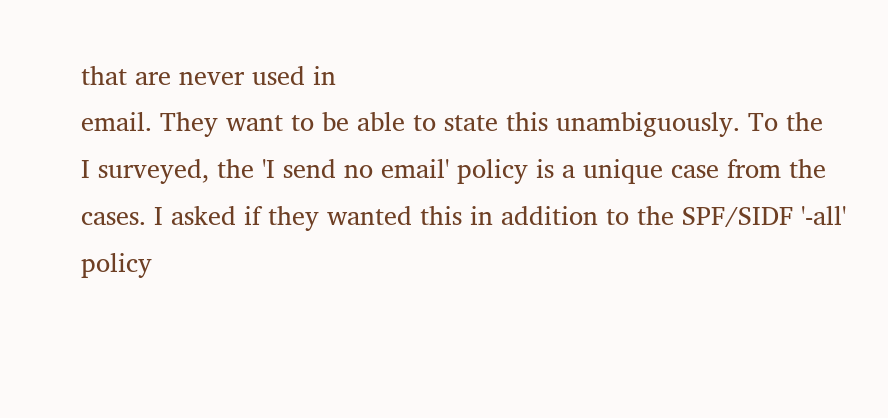that are never used in
email. They want to be able to state this unambiguously. To the
I surveyed, the 'I send no email' policy is a unique case from the
cases. I asked if they wanted this in addition to the SPF/SIDF '-all'
policy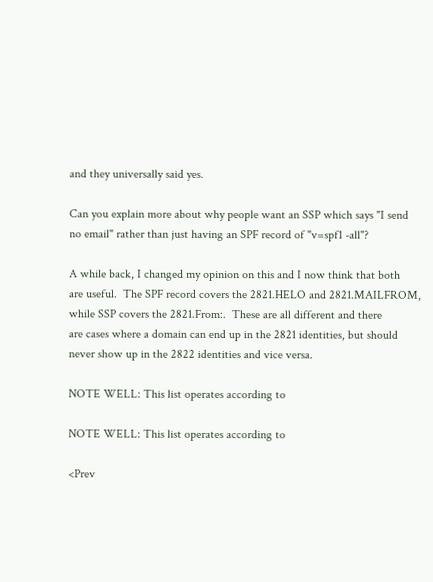and they universally said yes.

Can you explain more about why people want an SSP which says "I send
no email" rather than just having an SPF record of "v=spf1 -all"?

A while back, I changed my opinion on this and I now think that both
are useful.  The SPF record covers the 2821.HELO and 2821.MAILFROM,
while SSP covers the 2821.From:.  These are all different and there
are cases where a domain can end up in the 2821 identities, but should
never show up in the 2822 identities and vice versa.

NOTE WELL: This list operates according to

NOTE WELL: This list operates according to

<Prev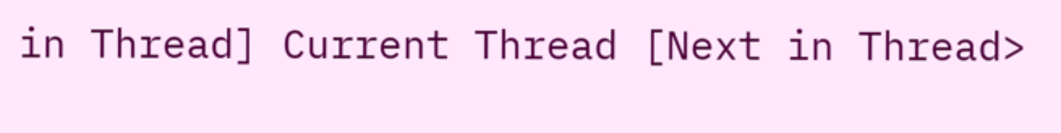in Thread] Current Thread [Next in Thread>